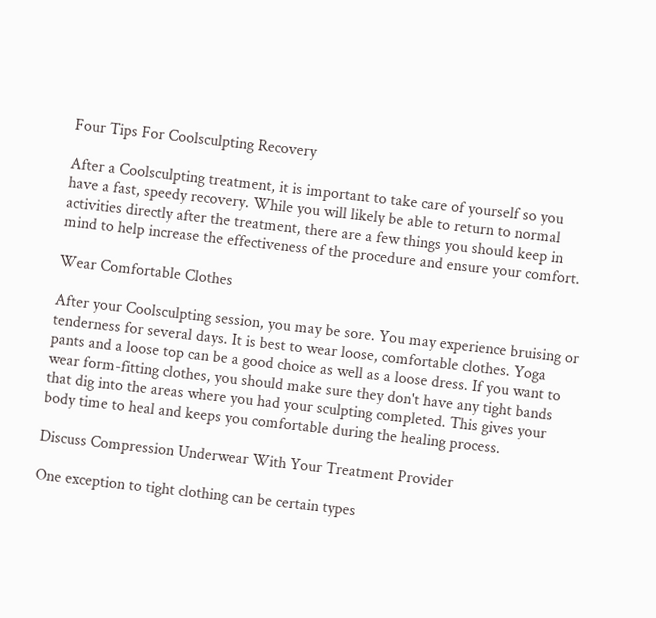Four Tips For Coolsculpting Recovery

After a Coolsculpting treatment, it is important to take care of yourself so you have a fast, speedy recovery. While you will likely be able to return to normal activities directly after the treatment, there are a few things you should keep in mind to help increase the effectiveness of the procedure and ensure your comfort.

Wear Comfortable Clothes

After your Coolsculpting session, you may be sore. You may experience bruising or tenderness for several days. It is best to wear loose, comfortable clothes. Yoga pants and a loose top can be a good choice as well as a loose dress. If you want to wear form-fitting clothes, you should make sure they don't have any tight bands that dig into the areas where you had your sculpting completed. This gives your body time to heal and keeps you comfortable during the healing process.

Discuss Compression Underwear With Your Treatment Provider

One exception to tight clothing can be certain types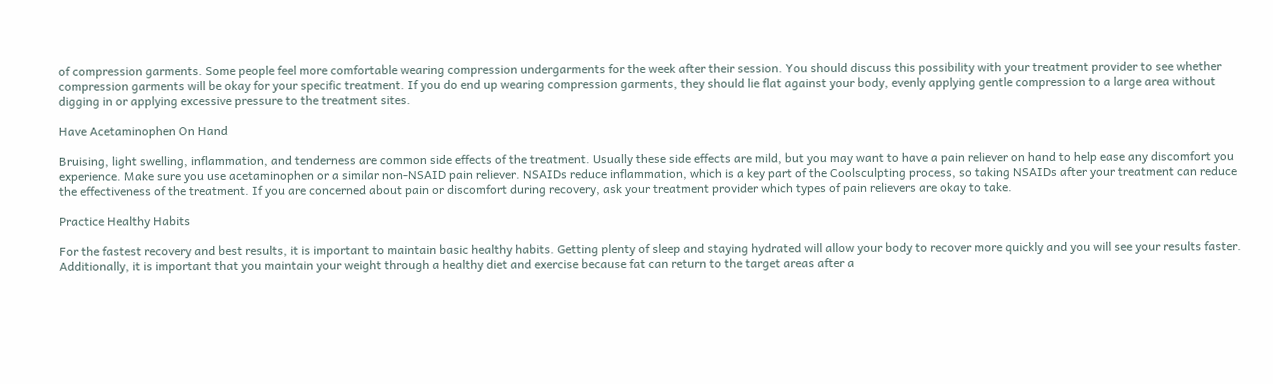of compression garments. Some people feel more comfortable wearing compression undergarments for the week after their session. You should discuss this possibility with your treatment provider to see whether compression garments will be okay for your specific treatment. If you do end up wearing compression garments, they should lie flat against your body, evenly applying gentle compression to a large area without digging in or applying excessive pressure to the treatment sites.

Have Acetaminophen On Hand

Bruising, light swelling, inflammation, and tenderness are common side effects of the treatment. Usually these side effects are mild, but you may want to have a pain reliever on hand to help ease any discomfort you experience. Make sure you use acetaminophen or a similar non-NSAID pain reliever. NSAIDs reduce inflammation, which is a key part of the Coolsculpting process, so taking NSAIDs after your treatment can reduce the effectiveness of the treatment. If you are concerned about pain or discomfort during recovery, ask your treatment provider which types of pain relievers are okay to take.

Practice Healthy Habits

For the fastest recovery and best results, it is important to maintain basic healthy habits. Getting plenty of sleep and staying hydrated will allow your body to recover more quickly and you will see your results faster. Additionally, it is important that you maintain your weight through a healthy diet and exercise because fat can return to the target areas after a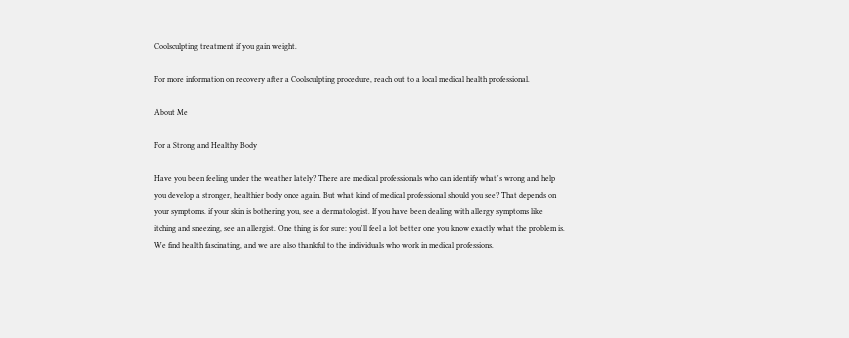Coolsculpting treatment if you gain weight.

For more information on recovery after a Coolsculpting procedure, reach out to a local medical health professional.

About Me

For a Strong and Healthy Body

Have you been feeling under the weather lately? There are medical professionals who can identify what's wrong and help you develop a stronger, healthier body once again. But what kind of medical professional should you see? That depends on your symptoms. if your skin is bothering you, see a dermatologist. If you have been dealing with allergy symptoms like itching and sneezing, see an allergist. One thing is for sure: you'll feel a lot better one you know exactly what the problem is. We find health fascinating, and we are also thankful to the individuals who work in medical professions.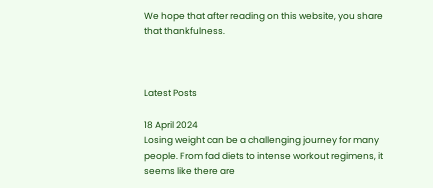We hope that after reading on this website, you share that thankfulness.



Latest Posts

18 April 2024
Losing weight can be a challenging journey for many people. From fad diets to intense workout regimens, it seems like there are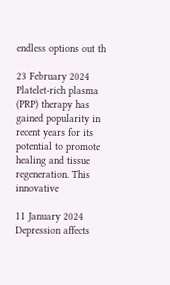endless options out th

23 February 2024
Platelet-rich plasma (PRP) therapy has gained popularity in recent years for its potential to promote healing and tissue regeneration. This innovative

11 January 2024
Depression affects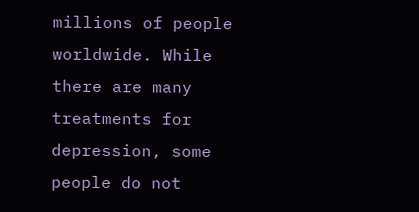millions of people worldwide. While there are many treatments for depression, some people do not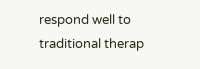respond well to traditional therap